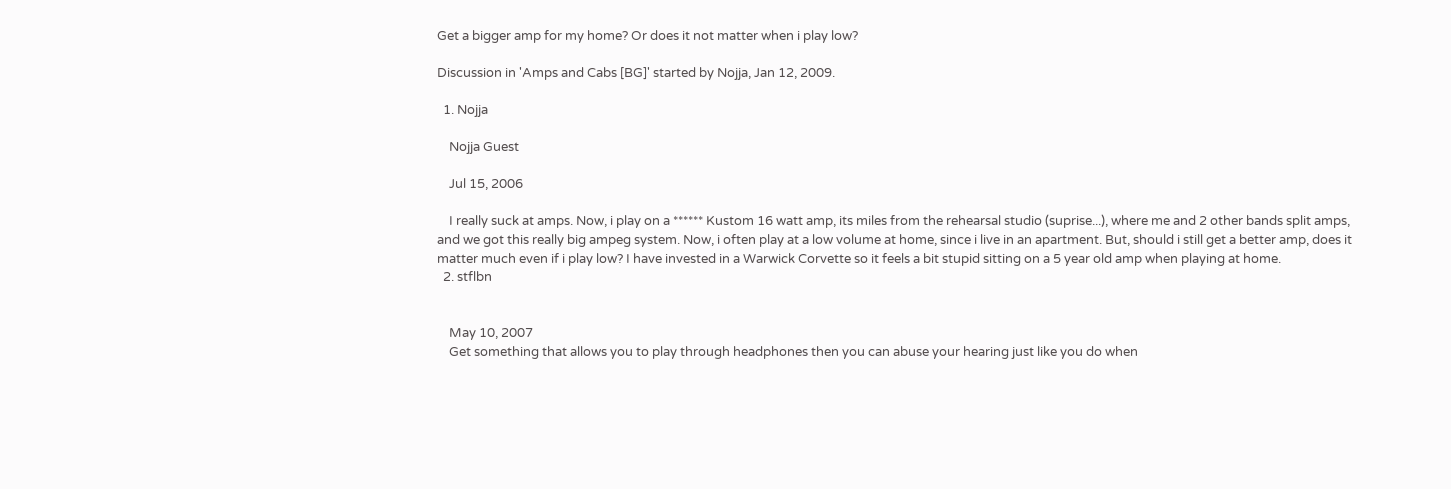Get a bigger amp for my home? Or does it not matter when i play low?

Discussion in 'Amps and Cabs [BG]' started by Nojja, Jan 12, 2009.

  1. Nojja

    Nojja Guest

    Jul 15, 2006

    I really suck at amps. Now, i play on a ****** Kustom 16 watt amp, its miles from the rehearsal studio (suprise...), where me and 2 other bands split amps, and we got this really big ampeg system. Now, i often play at a low volume at home, since i live in an apartment. But, should i still get a better amp, does it matter much even if i play low? I have invested in a Warwick Corvette so it feels a bit stupid sitting on a 5 year old amp when playing at home.
  2. stflbn


    May 10, 2007
    Get something that allows you to play through headphones then you can abuse your hearing just like you do when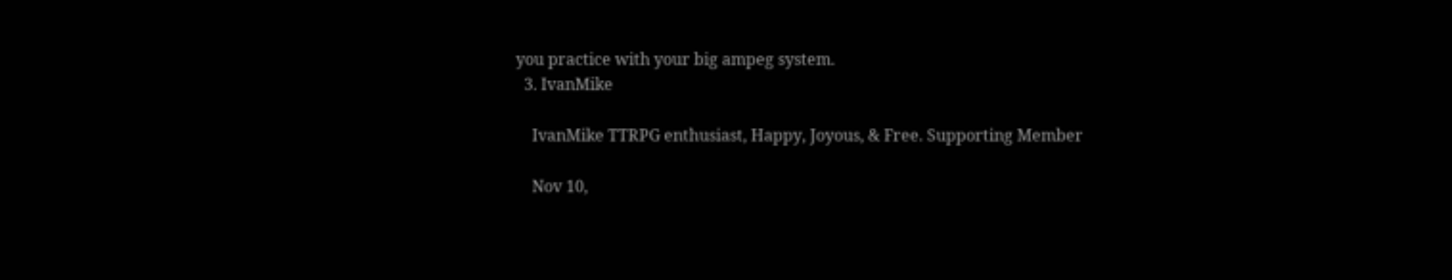you practice with your big ampeg system.
  3. IvanMike

    IvanMike TTRPG enthusiast, Happy, Joyous, & Free. Supporting Member

    Nov 10,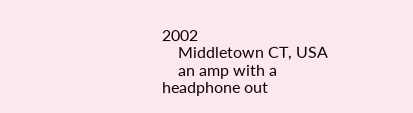2002
    Middletown CT, USA
    an amp with a headphone out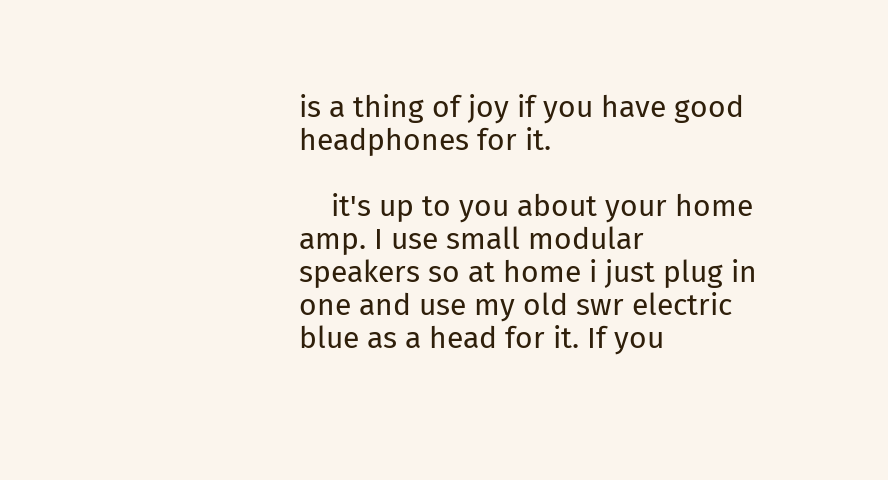is a thing of joy if you have good headphones for it.

    it's up to you about your home amp. I use small modular speakers so at home i just plug in one and use my old swr electric blue as a head for it. If you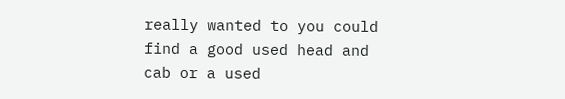really wanted to you could find a good used head and cab or a used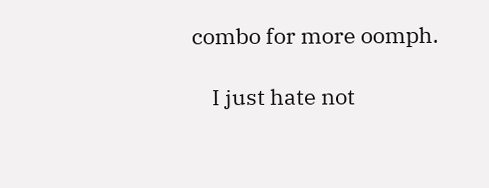combo for more oomph.

    I just hate not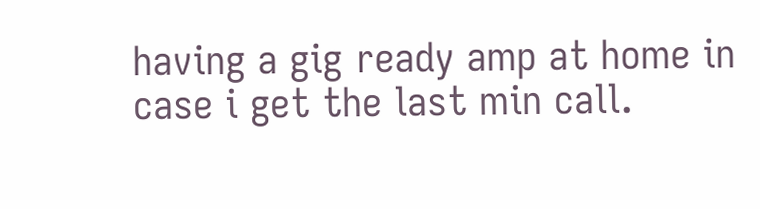having a gig ready amp at home in case i get the last min call.